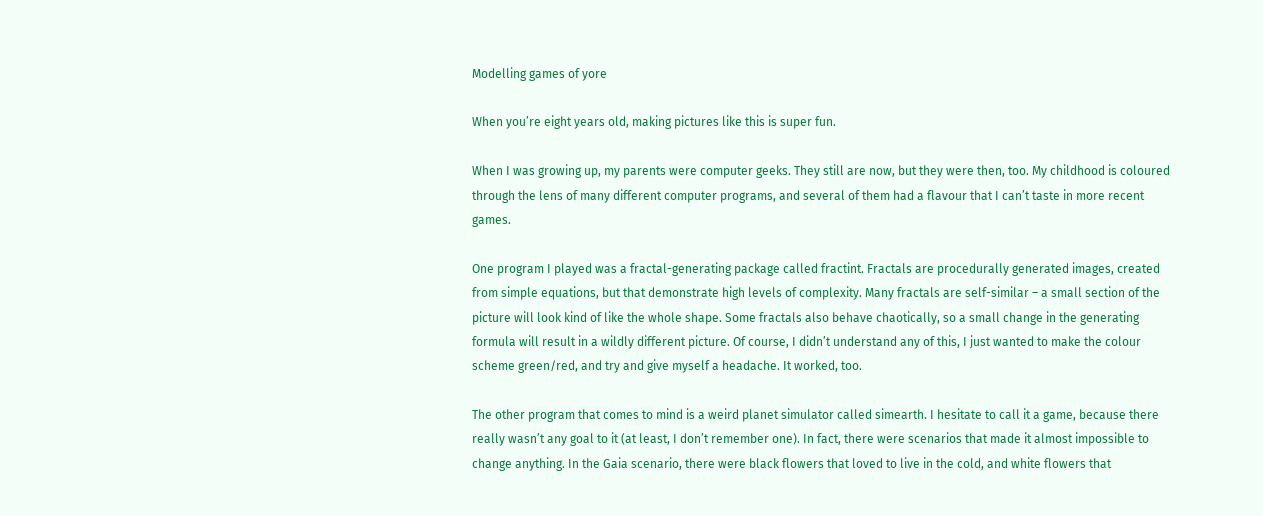Modelling games of yore

When you’re eight years old, making pictures like this is super fun.

When I was growing up, my parents were computer geeks. They still are now, but they were then, too. My childhood is coloured through the lens of many different computer programs, and several of them had a flavour that I can’t taste in more recent games.

One program I played was a fractal-generating package called fractint. Fractals are procedurally generated images, created from simple equations, but that demonstrate high levels of complexity. Many fractals are self-similar – a small section of the picture will look kind of like the whole shape. Some fractals also behave chaotically, so a small change in the generating formula will result in a wildly different picture. Of course, I didn’t understand any of this, I just wanted to make the colour scheme green/red, and try and give myself a headache. It worked, too.

The other program that comes to mind is a weird planet simulator called simearth. I hesitate to call it a game, because there really wasn’t any goal to it (at least, I don’t remember one). In fact, there were scenarios that made it almost impossible to change anything. In the Gaia scenario, there were black flowers that loved to live in the cold, and white flowers that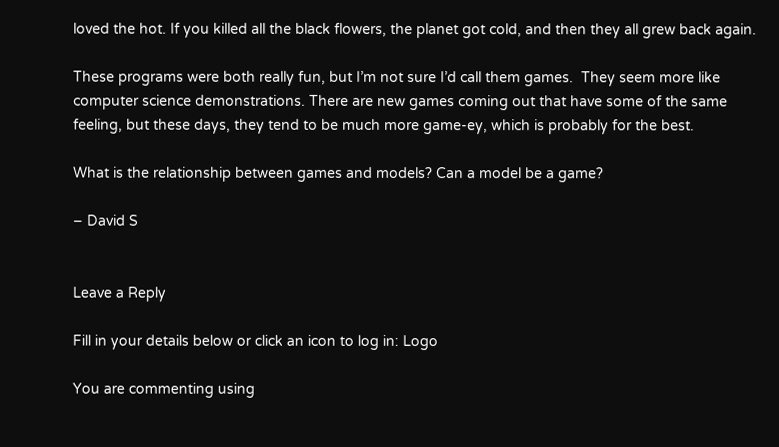loved the hot. If you killed all the black flowers, the planet got cold, and then they all grew back again.

These programs were both really fun, but I’m not sure I’d call them games.  They seem more like computer science demonstrations. There are new games coming out that have some of the same feeling, but these days, they tend to be much more game-ey, which is probably for the best.

What is the relationship between games and models? Can a model be a game?

– David S


Leave a Reply

Fill in your details below or click an icon to log in: Logo

You are commenting using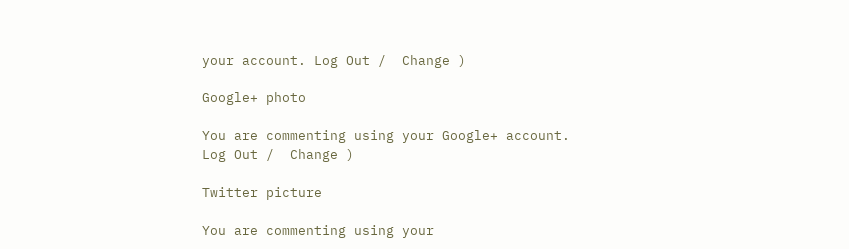your account. Log Out /  Change )

Google+ photo

You are commenting using your Google+ account. Log Out /  Change )

Twitter picture

You are commenting using your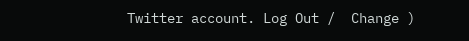Twitter account. Log Out /  Change )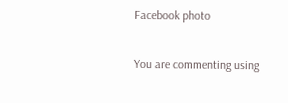Facebook photo

You are commenting using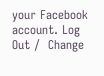your Facebook account. Log Out /  Change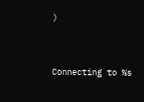)


Connecting to %s